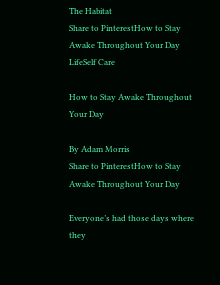The Habitat
Share to PinterestHow to Stay Awake Throughout Your Day
LifeSelf Care

How to Stay Awake Throughout Your Day

By Adam Morris
Share to PinterestHow to Stay Awake Throughout Your Day

Everyone’s had those days where they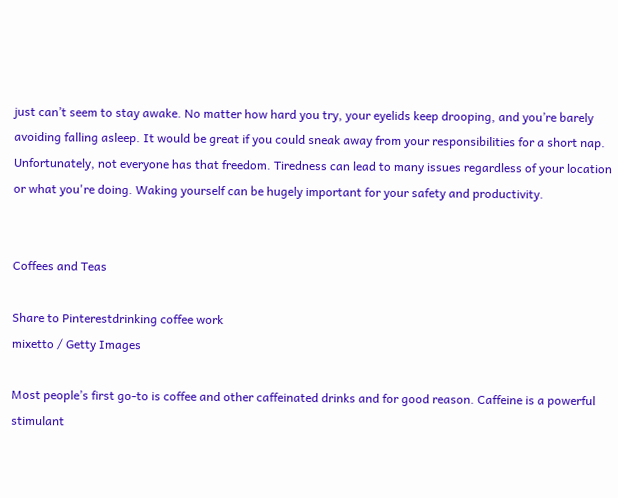just can’t seem to stay awake. No matter how hard you try, your eyelids keep drooping, and you’re barely avoiding falling asleep. It would be great if you could sneak away from your responsibilities for a short nap. Unfortunately, not everyone has that freedom. Tiredness can lead to many issues regardless of your location or what you're doing. Waking yourself can be hugely important for your safety and productivity.


Coffees and Teas

Share to Pinterestdrinking coffee work
mixetto / Getty Images

Most people’s first go-to is coffee and other caffeinated drinks and for good reason. Caffeine is a powerful stimulant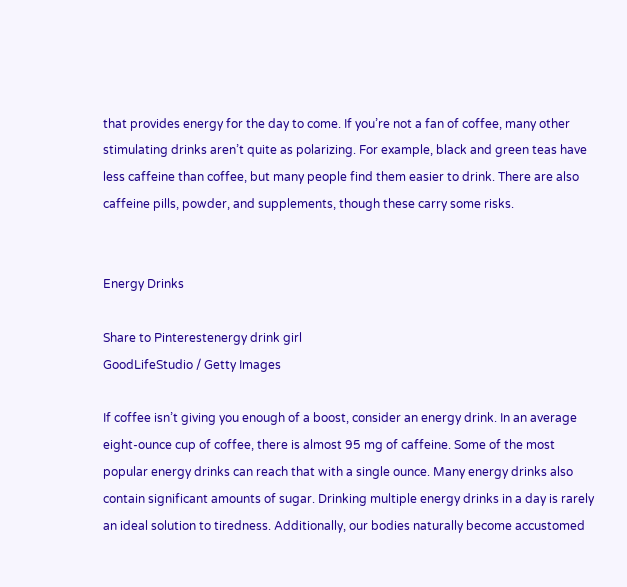that provides energy for the day to come. If you’re not a fan of coffee, many other stimulating drinks aren’t quite as polarizing. For example, black and green teas have less caffeine than coffee, but many people find them easier to drink. There are also caffeine pills, powder, and supplements, though these carry some risks.


Energy Drinks

Share to Pinterestenergy drink girl
GoodLifeStudio / Getty Images

If coffee isn’t giving you enough of a boost, consider an energy drink. In an average eight-ounce cup of coffee, there is almost 95 mg of caffeine. Some of the most popular energy drinks can reach that with a single ounce. Many energy drinks also contain significant amounts of sugar. Drinking multiple energy drinks in a day is rarely an ideal solution to tiredness. Additionally, our bodies naturally become accustomed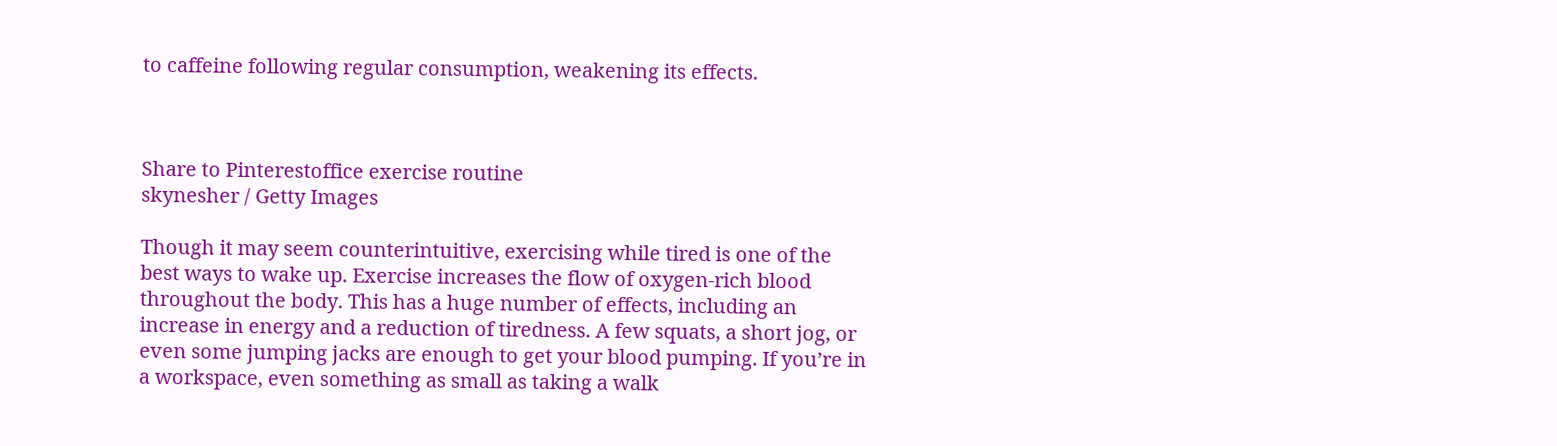to caffeine following regular consumption, weakening its effects.



Share to Pinterestoffice exercise routine
skynesher / Getty Images

Though it may seem counterintuitive, exercising while tired is one of the best ways to wake up. Exercise increases the flow of oxygen-rich blood throughout the body. This has a huge number of effects, including an increase in energy and a reduction of tiredness. A few squats, a short jog, or even some jumping jacks are enough to get your blood pumping. If you’re in a workspace, even something as small as taking a walk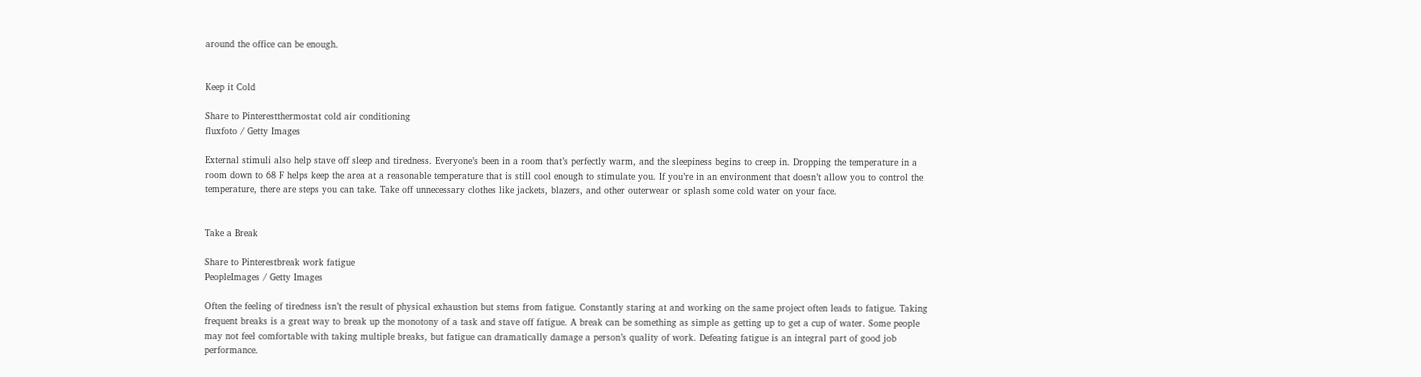around the office can be enough.


Keep it Cold

Share to Pinterestthermostat cold air conditioning
fluxfoto / Getty Images

External stimuli also help stave off sleep and tiredness. Everyone’s been in a room that’s perfectly warm, and the sleepiness begins to creep in. Dropping the temperature in a room down to 68 F helps keep the area at a reasonable temperature that is still cool enough to stimulate you. If you’re in an environment that doesn’t allow you to control the temperature, there are steps you can take. Take off unnecessary clothes like jackets, blazers, and other outerwear or splash some cold water on your face.


Take a Break

Share to Pinterestbreak work fatigue
PeopleImages / Getty Images

Often the feeling of tiredness isn’t the result of physical exhaustion but stems from fatigue. Constantly staring at and working on the same project often leads to fatigue. Taking frequent breaks is a great way to break up the monotony of a task and stave off fatigue. A break can be something as simple as getting up to get a cup of water. Some people may not feel comfortable with taking multiple breaks, but fatigue can dramatically damage a person’s quality of work. Defeating fatigue is an integral part of good job performance.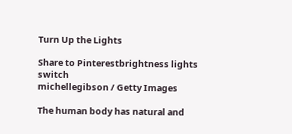Turn Up the Lights

Share to Pinterestbrightness lights switch
michellegibson / Getty Images

The human body has natural and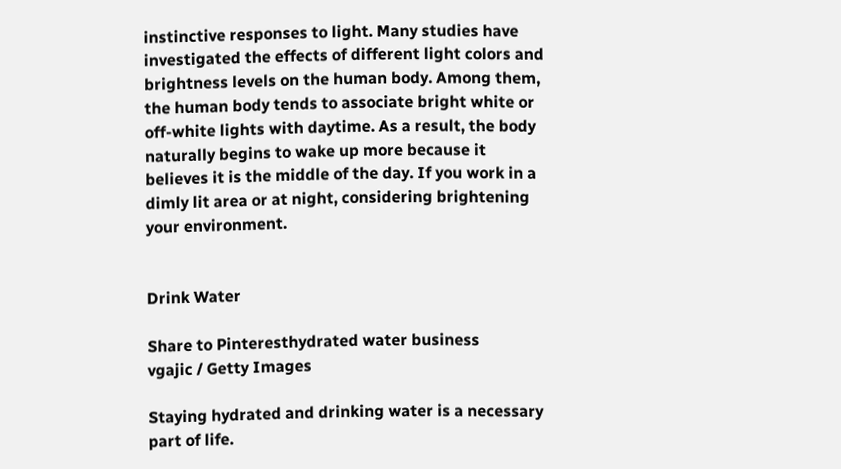instinctive responses to light. Many studies have investigated the effects of different light colors and brightness levels on the human body. Among them, the human body tends to associate bright white or off-white lights with daytime. As a result, the body naturally begins to wake up more because it believes it is the middle of the day. If you work in a dimly lit area or at night, considering brightening your environment.


Drink Water

Share to Pinteresthydrated water business
vgajic / Getty Images

Staying hydrated and drinking water is a necessary part of life.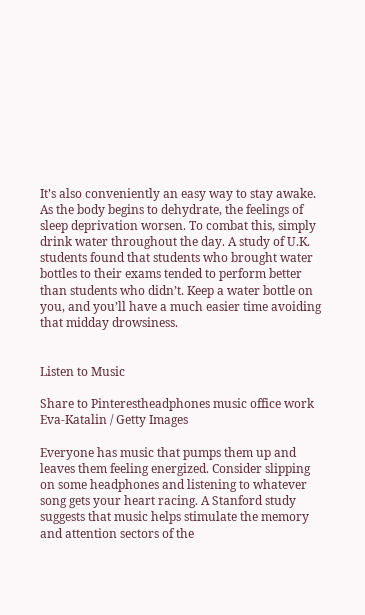It’s also conveniently an easy way to stay awake. As the body begins to dehydrate, the feelings of sleep deprivation worsen. To combat this, simply drink water throughout the day. A study of U.K. students found that students who brought water bottles to their exams tended to perform better than students who didn’t. Keep a water bottle on you, and you’ll have a much easier time avoiding that midday drowsiness.


Listen to Music

Share to Pinterestheadphones music office work
Eva-Katalin / Getty Images

Everyone has music that pumps them up and leaves them feeling energized. Consider slipping on some headphones and listening to whatever song gets your heart racing. A Stanford study suggests that music helps stimulate the memory and attention sectors of the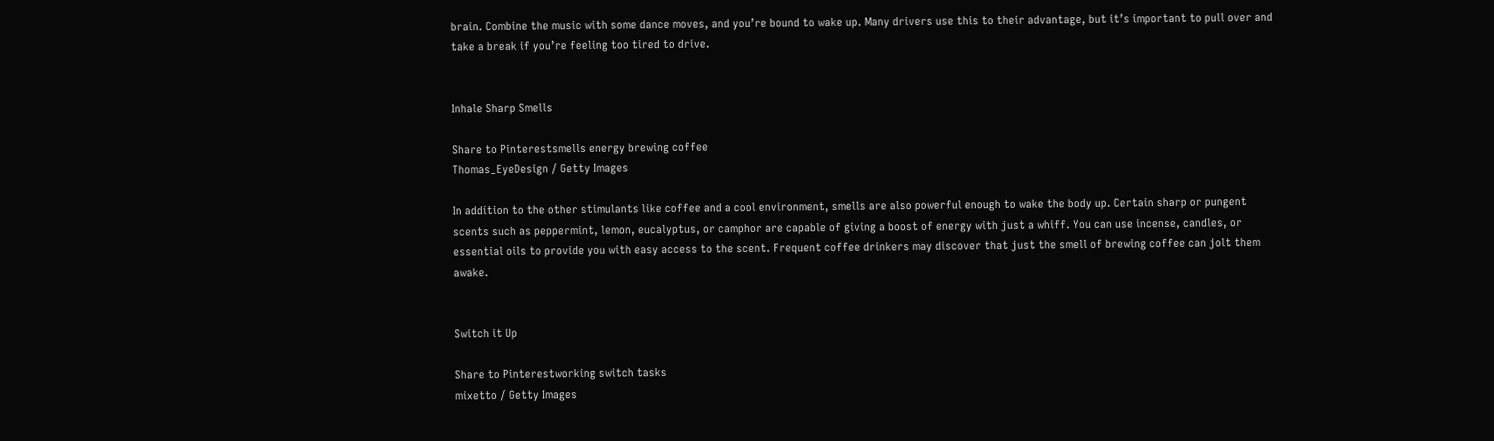brain. Combine the music with some dance moves, and you’re bound to wake up. Many drivers use this to their advantage, but it’s important to pull over and take a break if you’re feeling too tired to drive.


Inhale Sharp Smells

Share to Pinterestsmells energy brewing coffee
Thomas_EyeDesign / Getty Images

In addition to the other stimulants like coffee and a cool environment, smells are also powerful enough to wake the body up. Certain sharp or pungent scents such as peppermint, lemon, eucalyptus, or camphor are capable of giving a boost of energy with just a whiff. You can use incense, candles, or essential oils to provide you with easy access to the scent. Frequent coffee drinkers may discover that just the smell of brewing coffee can jolt them awake.


Switch it Up

Share to Pinterestworking switch tasks
mixetto / Getty Images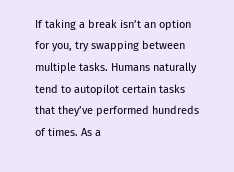If taking a break isn’t an option for you, try swapping between multiple tasks. Humans naturally tend to autopilot certain tasks that they’ve performed hundreds of times. As a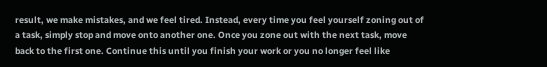result, we make mistakes, and we feel tired. Instead, every time you feel yourself zoning out of a task, simply stop and move onto another one. Once you zone out with the next task, move back to the first one. Continue this until you finish your work or you no longer feel like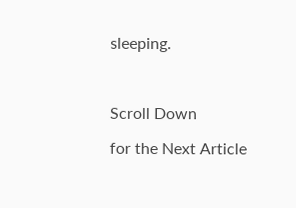sleeping.



Scroll Down

for the Next Article